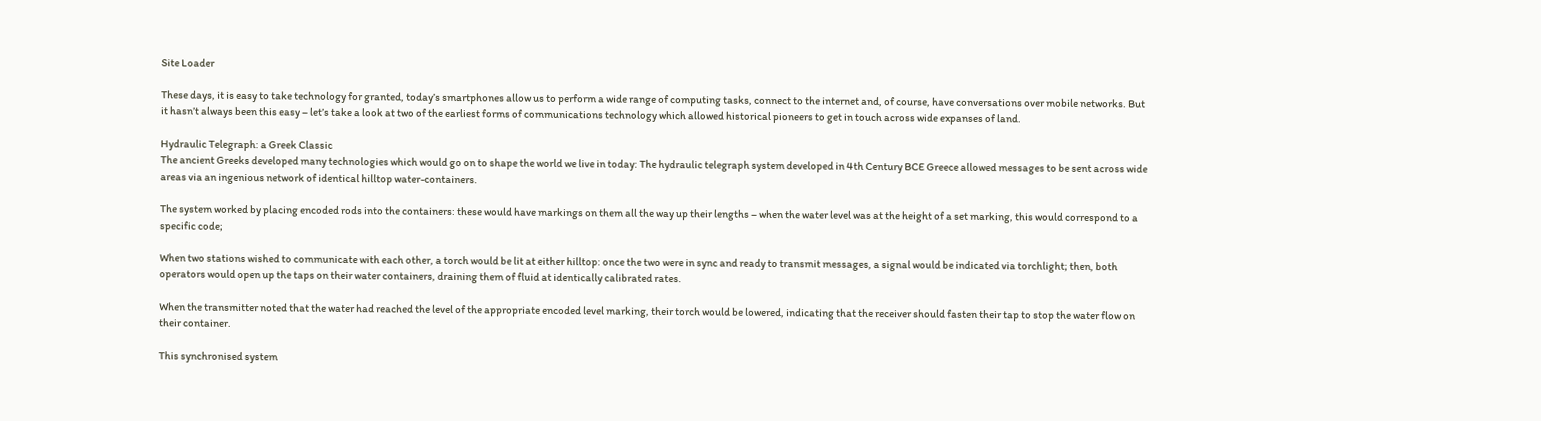Site Loader

These days, it is easy to take technology for granted, today’s smartphones allow us to perform a wide range of computing tasks, connect to the internet and, of course, have conversations over mobile networks. But it hasn’t always been this easy – let’s take a look at two of the earliest forms of communications technology which allowed historical pioneers to get in touch across wide expanses of land.

Hydraulic Telegraph: a Greek Classic
The ancient Greeks developed many technologies which would go on to shape the world we live in today: The hydraulic telegraph system developed in 4th Century BCE Greece allowed messages to be sent across wide areas via an ingenious network of identical hilltop water-containers.

The system worked by placing encoded rods into the containers: these would have markings on them all the way up their lengths – when the water level was at the height of a set marking, this would correspond to a specific code;

When two stations wished to communicate with each other, a torch would be lit at either hilltop: once the two were in sync and ready to transmit messages, a signal would be indicated via torchlight; then, both operators would open up the taps on their water containers, draining them of fluid at identically calibrated rates.

When the transmitter noted that the water had reached the level of the appropriate encoded level marking, their torch would be lowered, indicating that the receiver should fasten their tap to stop the water flow on their container.

This synchronised system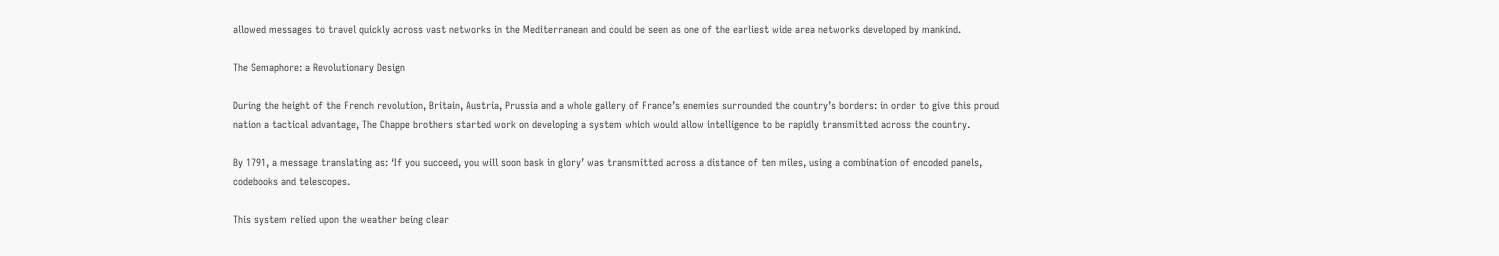allowed messages to travel quickly across vast networks in the Mediterranean and could be seen as one of the earliest wide area networks developed by mankind.

The Semaphore: a Revolutionary Design

During the height of the French revolution, Britain, Austria, Prussia and a whole gallery of France’s enemies surrounded the country’s borders: in order to give this proud nation a tactical advantage, The Chappe brothers started work on developing a system which would allow intelligence to be rapidly transmitted across the country.

By 1791, a message translating as: ‘If you succeed, you will soon bask in glory’ was transmitted across a distance of ten miles, using a combination of encoded panels, codebooks and telescopes.

This system relied upon the weather being clear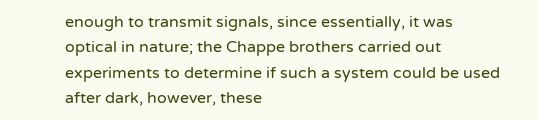enough to transmit signals, since essentially, it was optical in nature; the Chappe brothers carried out experiments to determine if such a system could be used after dark, however, these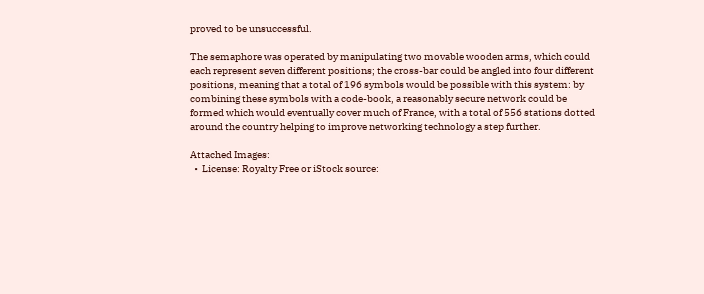proved to be unsuccessful.

The semaphore was operated by manipulating two movable wooden arms, which could each represent seven different positions; the cross-bar could be angled into four different positions, meaning that a total of 196 symbols would be possible with this system: by combining these symbols with a code-book, a reasonably secure network could be formed which would eventually cover much of France, with a total of 556 stations dotted around the country helping to improve networking technology a step further.

Attached Images:
  •  License: Royalty Free or iStock source: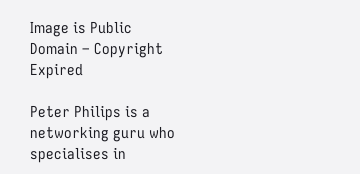Image is Public Domain – Copyright Expired

Peter Philips is a networking guru who specialises in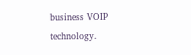business VOIP technology.